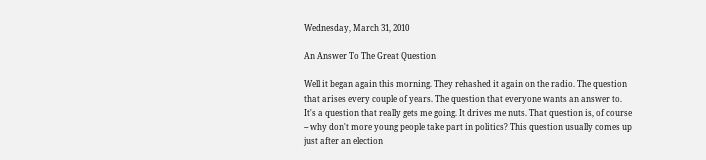Wednesday, March 31, 2010

An Answer To The Great Question

Well it began again this morning. They rehashed it again on the radio. The question that arises every couple of years. The question that everyone wants an answer to. It's a question that really gets me going. It drives me nuts. That question is, of course -- why don't more young people take part in politics? This question usually comes up just after an election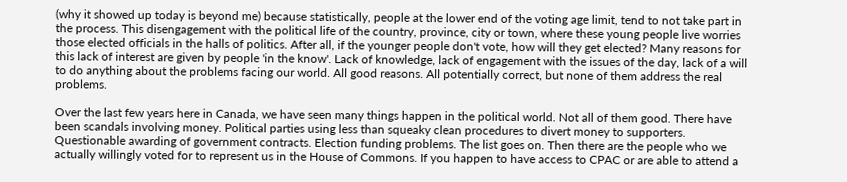(why it showed up today is beyond me) because statistically, people at the lower end of the voting age limit, tend to not take part in the process. This disengagement with the political life of the country, province, city or town, where these young people live worries those elected officials in the halls of politics. After all, if the younger people don't vote, how will they get elected? Many reasons for this lack of interest are given by people 'in the know'. Lack of knowledge, lack of engagement with the issues of the day, lack of a will to do anything about the problems facing our world. All good reasons. All potentially correct, but none of them address the real problems.

Over the last few years here in Canada, we have seen many things happen in the political world. Not all of them good. There have been scandals involving money. Political parties using less than squeaky clean procedures to divert money to supporters. Questionable awarding of government contracts. Election funding problems. The list goes on. Then there are the people who we actually willingly voted for to represent us in the House of Commons. If you happen to have access to CPAC or are able to attend a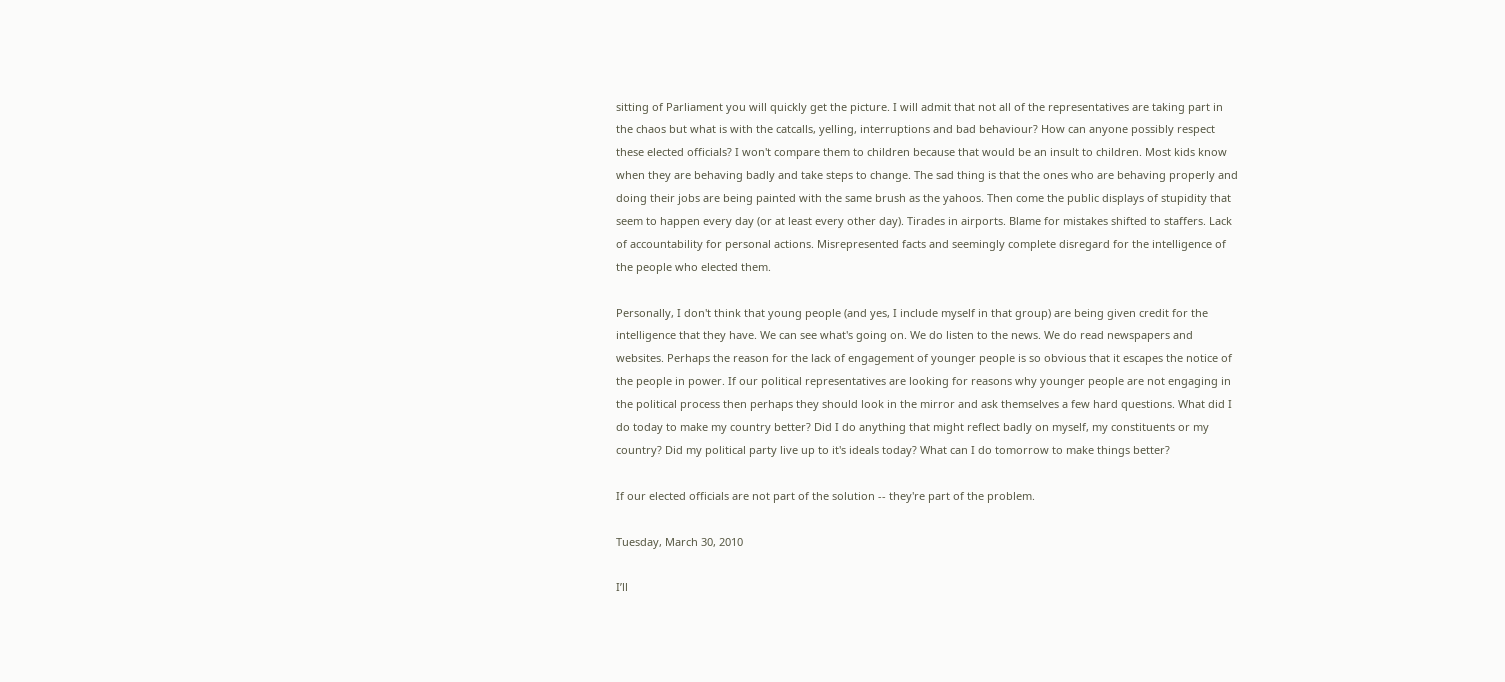sitting of Parliament you will quickly get the picture. I will admit that not all of the representatives are taking part in the chaos but what is with the catcalls, yelling, interruptions and bad behaviour? How can anyone possibly respect these elected officials? I won't compare them to children because that would be an insult to children. Most kids know when they are behaving badly and take steps to change. The sad thing is that the ones who are behaving properly and doing their jobs are being painted with the same brush as the yahoos. Then come the public displays of stupidity that seem to happen every day (or at least every other day). Tirades in airports. Blame for mistakes shifted to staffers. Lack of accountability for personal actions. Misrepresented facts and seemingly complete disregard for the intelligence of the people who elected them.

Personally, I don't think that young people (and yes, I include myself in that group) are being given credit for the intelligence that they have. We can see what's going on. We do listen to the news. We do read newspapers and websites. Perhaps the reason for the lack of engagement of younger people is so obvious that it escapes the notice of the people in power. If our political representatives are looking for reasons why younger people are not engaging in the political process then perhaps they should look in the mirror and ask themselves a few hard questions. What did I do today to make my country better? Did I do anything that might reflect badly on myself, my constituents or my country? Did my political party live up to it's ideals today? What can I do tomorrow to make things better?

If our elected officials are not part of the solution -- they're part of the problem.

Tuesday, March 30, 2010

I’ll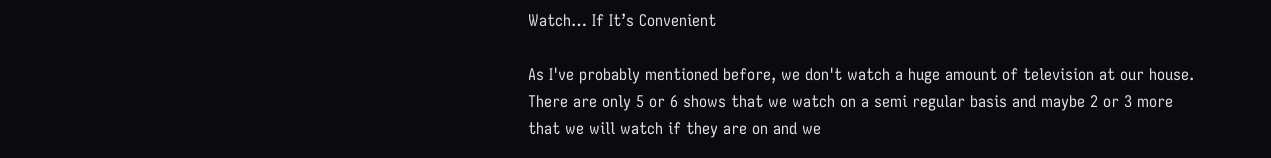Watch… If It’s Convenient

As I've probably mentioned before, we don't watch a huge amount of television at our house. There are only 5 or 6 shows that we watch on a semi regular basis and maybe 2 or 3 more that we will watch if they are on and we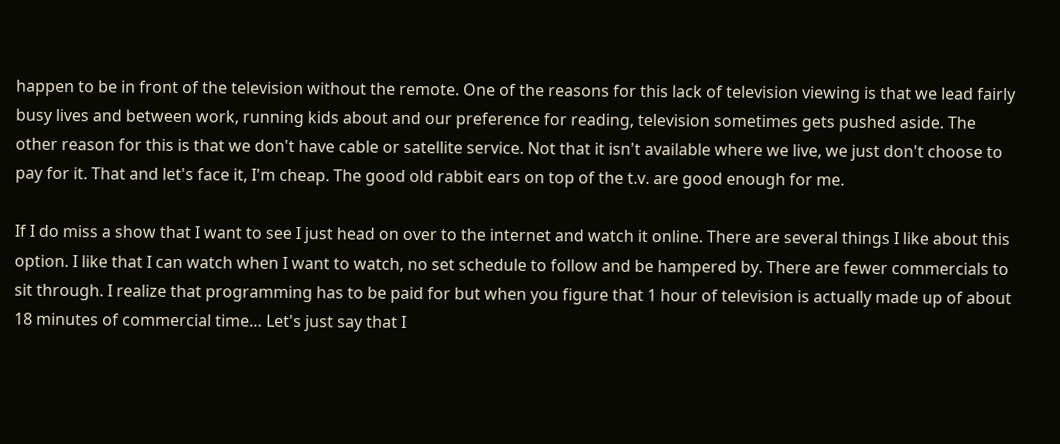happen to be in front of the television without the remote. One of the reasons for this lack of television viewing is that we lead fairly busy lives and between work, running kids about and our preference for reading, television sometimes gets pushed aside. The other reason for this is that we don't have cable or satellite service. Not that it isn't available where we live, we just don't choose to pay for it. That and let's face it, I'm cheap. The good old rabbit ears on top of the t.v. are good enough for me.

If I do miss a show that I want to see I just head on over to the internet and watch it online. There are several things I like about this option. I like that I can watch when I want to watch, no set schedule to follow and be hampered by. There are fewer commercials to sit through. I realize that programming has to be paid for but when you figure that 1 hour of television is actually made up of about 18 minutes of commercial time… Let's just say that I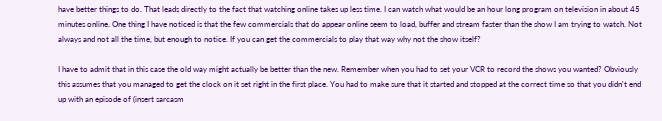have better things to do. That leads directly to the fact that watching online takes up less time. I can watch what would be an hour long program on television in about 45 minutes online. One thing I have noticed is that the few commercials that do appear online seem to load, buffer and stream faster than the show I am trying to watch. Not always and not all the time, but enough to notice. If you can get the commercials to play that way why not the show itself?

I have to admit that in this case the old way might actually be better than the new. Remember when you had to set your VCR to record the shows you wanted? Obviously this assumes that you managed to get the clock on it set right in the first place. You had to make sure that it started and stopped at the correct time so that you didn't end up with an episode of (insert sarcasm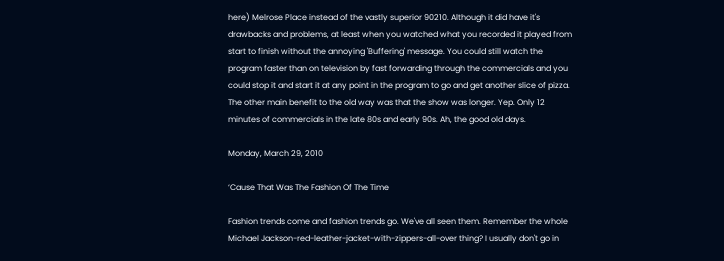here) Melrose Place instead of the vastly superior 90210. Although it did have it's drawbacks and problems, at least when you watched what you recorded it played from start to finish without the annoying 'Buffering' message. You could still watch the program faster than on television by fast forwarding through the commercials and you could stop it and start it at any point in the program to go and get another slice of pizza. The other main benefit to the old way was that the show was longer. Yep. Only 12 minutes of commercials in the late 80s and early 90s. Ah, the good old days.

Monday, March 29, 2010

‘Cause That Was The Fashion Of The Time

Fashion trends come and fashion trends go. We've all seen them. Remember the whole Michael Jackson-red-leather-jacket-with-zippers-all-over thing? I usually don't go in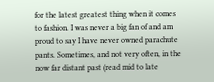for the latest greatest thing when it comes to fashion. I was never a big fan of and am proud to say I have never owned parachute pants. Sometimes, and not very often, in the now far distant past (read mid to late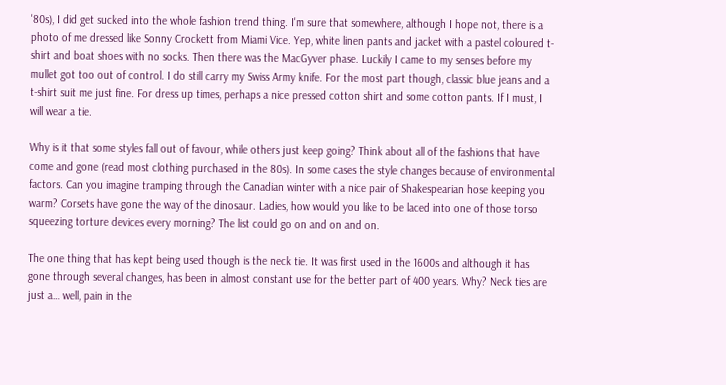'80s), I did get sucked into the whole fashion trend thing. I'm sure that somewhere, although I hope not, there is a photo of me dressed like Sonny Crockett from Miami Vice. Yep, white linen pants and jacket with a pastel coloured t-shirt and boat shoes with no socks. Then there was the MacGyver phase. Luckily I came to my senses before my mullet got too out of control. I do still carry my Swiss Army knife. For the most part though, classic blue jeans and a t-shirt suit me just fine. For dress up times, perhaps a nice pressed cotton shirt and some cotton pants. If I must, I will wear a tie.

Why is it that some styles fall out of favour, while others just keep going? Think about all of the fashions that have come and gone (read most clothing purchased in the 80s). In some cases the style changes because of environmental factors. Can you imagine tramping through the Canadian winter with a nice pair of Shakespearian hose keeping you warm? Corsets have gone the way of the dinosaur. Ladies, how would you like to be laced into one of those torso squeezing torture devices every morning? The list could go on and on and on.

The one thing that has kept being used though is the neck tie. It was first used in the 1600s and although it has gone through several changes, has been in almost constant use for the better part of 400 years. Why? Neck ties are just a… well, pain in the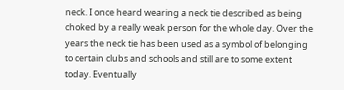neck. I once heard wearing a neck tie described as being choked by a really weak person for the whole day. Over the years the neck tie has been used as a symbol of belonging to certain clubs and schools and still are to some extent today. Eventually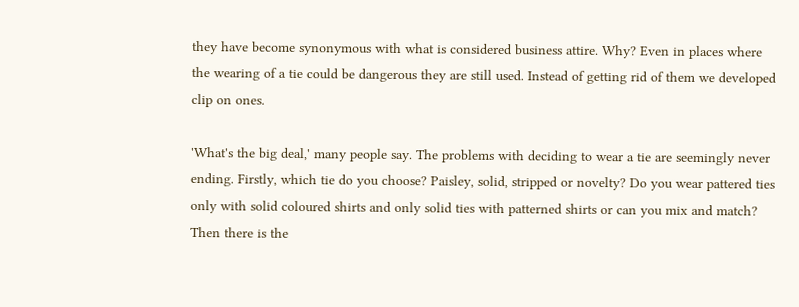they have become synonymous with what is considered business attire. Why? Even in places where the wearing of a tie could be dangerous they are still used. Instead of getting rid of them we developed clip on ones.

'What's the big deal,' many people say. The problems with deciding to wear a tie are seemingly never ending. Firstly, which tie do you choose? Paisley, solid, stripped or novelty? Do you wear pattered ties only with solid coloured shirts and only solid ties with patterned shirts or can you mix and match? Then there is the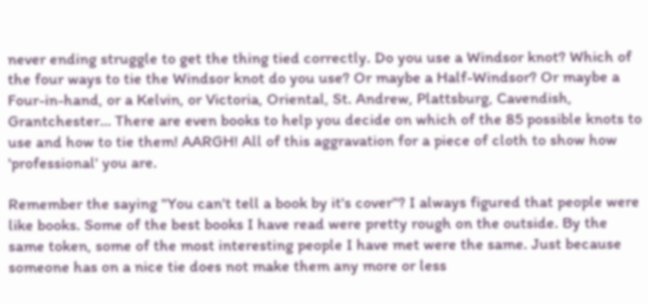never ending struggle to get the thing tied correctly. Do you use a Windsor knot? Which of the four ways to tie the Windsor knot do you use? Or maybe a Half-Windsor? Or maybe a Four-in-hand, or a Kelvin, or Victoria, Oriental, St. Andrew, Plattsburg, Cavendish, Grantchester… There are even books to help you decide on which of the 85 possible knots to use and how to tie them! AARGH! All of this aggravation for a piece of cloth to show how 'professional' you are.

Remember the saying "You can't tell a book by it's cover"? I always figured that people were like books. Some of the best books I have read were pretty rough on the outside. By the same token, some of the most interesting people I have met were the same. Just because someone has on a nice tie does not make them any more or less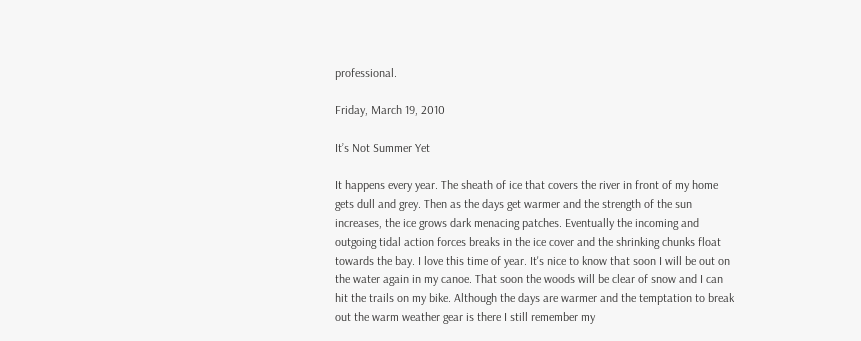professional.

Friday, March 19, 2010

It’s Not Summer Yet

It happens every year. The sheath of ice that covers the river in front of my home gets dull and grey. Then as the days get warmer and the strength of the sun increases, the ice grows dark menacing patches. Eventually the incoming and outgoing tidal action forces breaks in the ice cover and the shrinking chunks float towards the bay. I love this time of year. It's nice to know that soon I will be out on the water again in my canoe. That soon the woods will be clear of snow and I can hit the trails on my bike. Although the days are warmer and the temptation to break out the warm weather gear is there I still remember my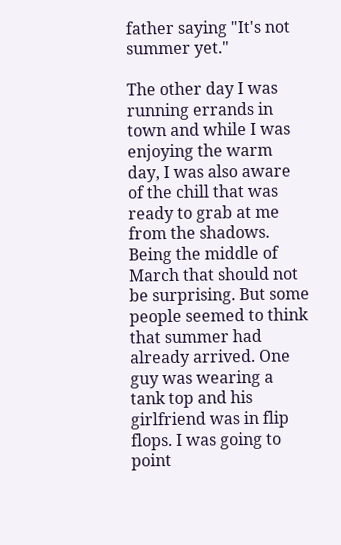father saying "It's not summer yet."

The other day I was running errands in town and while I was enjoying the warm day, I was also aware of the chill that was ready to grab at me from the shadows. Being the middle of March that should not be surprising. But some people seemed to think that summer had already arrived. One guy was wearing a tank top and his girlfriend was in flip flops. I was going to point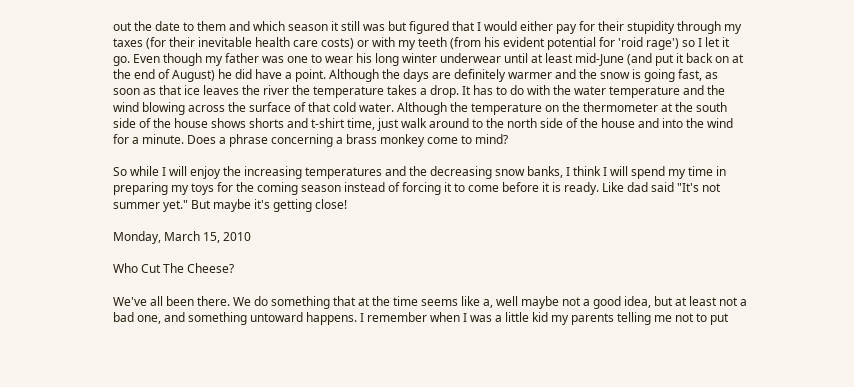out the date to them and which season it still was but figured that I would either pay for their stupidity through my taxes (for their inevitable health care costs) or with my teeth (from his evident potential for 'roid rage') so I let it go. Even though my father was one to wear his long winter underwear until at least mid-June (and put it back on at the end of August) he did have a point. Although the days are definitely warmer and the snow is going fast, as soon as that ice leaves the river the temperature takes a drop. It has to do with the water temperature and the wind blowing across the surface of that cold water. Although the temperature on the thermometer at the south side of the house shows shorts and t-shirt time, just walk around to the north side of the house and into the wind for a minute. Does a phrase concerning a brass monkey come to mind?

So while I will enjoy the increasing temperatures and the decreasing snow banks, I think I will spend my time in preparing my toys for the coming season instead of forcing it to come before it is ready. Like dad said "It's not summer yet." But maybe it's getting close!

Monday, March 15, 2010

Who Cut The Cheese?

We've all been there. We do something that at the time seems like a, well maybe not a good idea, but at least not a bad one, and something untoward happens. I remember when I was a little kid my parents telling me not to put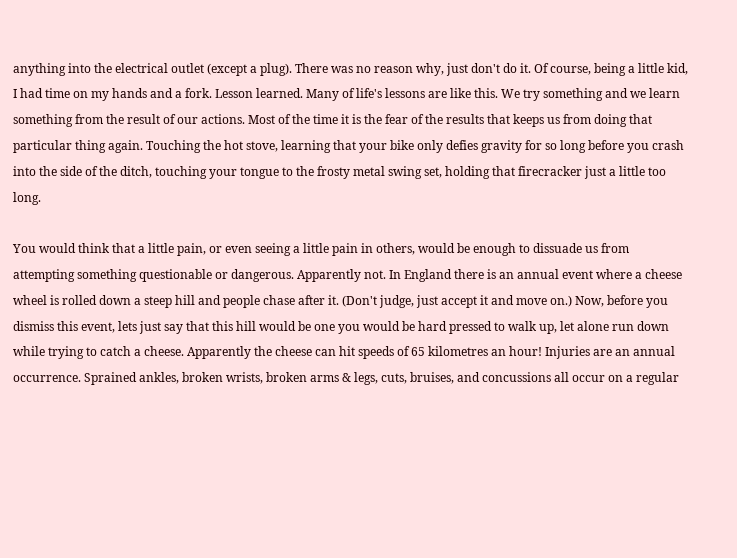anything into the electrical outlet (except a plug). There was no reason why, just don't do it. Of course, being a little kid, I had time on my hands and a fork. Lesson learned. Many of life's lessons are like this. We try something and we learn something from the result of our actions. Most of the time it is the fear of the results that keeps us from doing that particular thing again. Touching the hot stove, learning that your bike only defies gravity for so long before you crash into the side of the ditch, touching your tongue to the frosty metal swing set, holding that firecracker just a little too long.

You would think that a little pain, or even seeing a little pain in others, would be enough to dissuade us from attempting something questionable or dangerous. Apparently not. In England there is an annual event where a cheese wheel is rolled down a steep hill and people chase after it. (Don't judge, just accept it and move on.) Now, before you dismiss this event, lets just say that this hill would be one you would be hard pressed to walk up, let alone run down while trying to catch a cheese. Apparently the cheese can hit speeds of 65 kilometres an hour! Injuries are an annual occurrence. Sprained ankles, broken wrists, broken arms & legs, cuts, bruises, and concussions all occur on a regular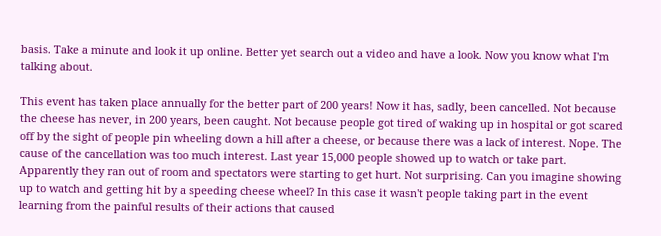basis. Take a minute and look it up online. Better yet search out a video and have a look. Now you know what I'm talking about.

This event has taken place annually for the better part of 200 years! Now it has, sadly, been cancelled. Not because the cheese has never, in 200 years, been caught. Not because people got tired of waking up in hospital or got scared off by the sight of people pin wheeling down a hill after a cheese, or because there was a lack of interest. Nope. The cause of the cancellation was too much interest. Last year 15,000 people showed up to watch or take part. Apparently they ran out of room and spectators were starting to get hurt. Not surprising. Can you imagine showing up to watch and getting hit by a speeding cheese wheel? In this case it wasn't people taking part in the event learning from the painful results of their actions that caused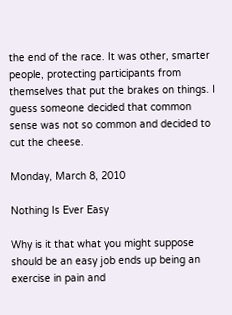the end of the race. It was other, smarter people, protecting participants from themselves that put the brakes on things. I guess someone decided that common sense was not so common and decided to cut the cheese.

Monday, March 8, 2010

Nothing Is Ever Easy

Why is it that what you might suppose should be an easy job ends up being an exercise in pain and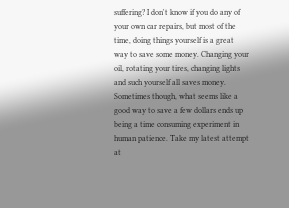suffering? I don't know if you do any of your own car repairs, but most of the time, doing things yourself is a great way to save some money. Changing your oil, rotating your tires, changing lights and such yourself all saves money. Sometimes though, what seems like a good way to save a few dollars ends up being a time consuming experiment in human patience. Take my latest attempt at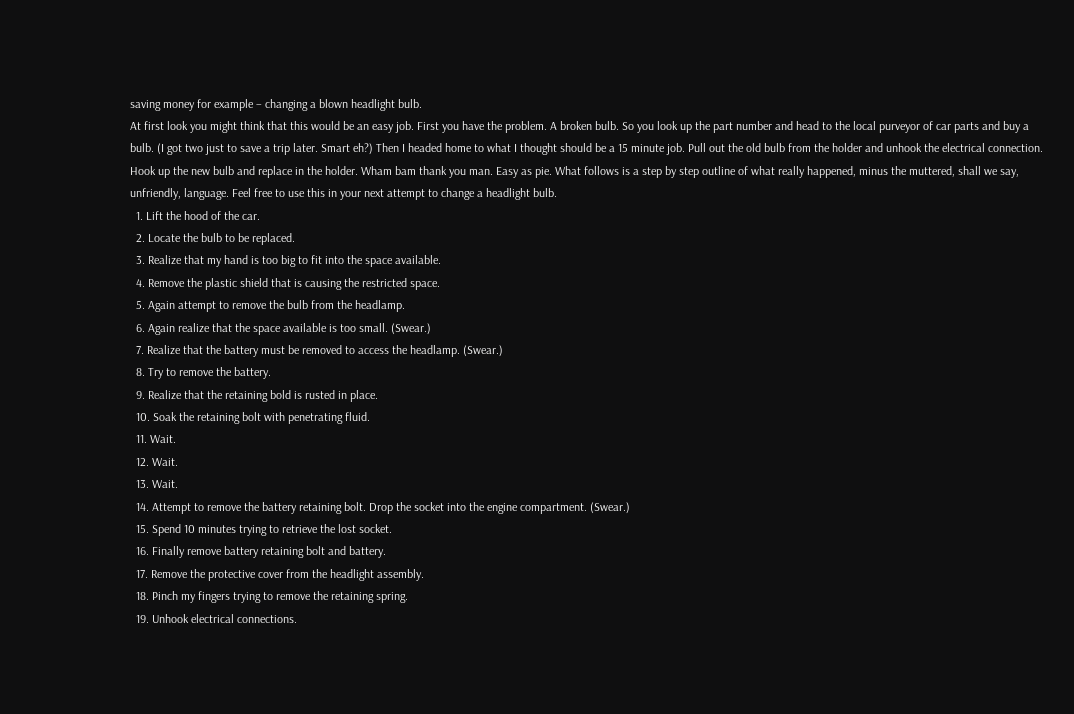saving money for example – changing a blown headlight bulb.
At first look you might think that this would be an easy job. First you have the problem. A broken bulb. So you look up the part number and head to the local purveyor of car parts and buy a bulb. (I got two just to save a trip later. Smart eh?) Then I headed home to what I thought should be a 15 minute job. Pull out the old bulb from the holder and unhook the electrical connection. Hook up the new bulb and replace in the holder. Wham bam thank you man. Easy as pie. What follows is a step by step outline of what really happened, minus the muttered, shall we say, unfriendly, language. Feel free to use this in your next attempt to change a headlight bulb.
  1. Lift the hood of the car.
  2. Locate the bulb to be replaced.
  3. Realize that my hand is too big to fit into the space available.
  4. Remove the plastic shield that is causing the restricted space.
  5. Again attempt to remove the bulb from the headlamp.
  6. Again realize that the space available is too small. (Swear.)
  7. Realize that the battery must be removed to access the headlamp. (Swear.)
  8. Try to remove the battery.
  9. Realize that the retaining bold is rusted in place.
  10. Soak the retaining bolt with penetrating fluid.
  11. Wait.
  12. Wait.
  13. Wait.
  14. Attempt to remove the battery retaining bolt. Drop the socket into the engine compartment. (Swear.)
  15. Spend 10 minutes trying to retrieve the lost socket.
  16. Finally remove battery retaining bolt and battery.
  17. Remove the protective cover from the headlight assembly.
  18. Pinch my fingers trying to remove the retaining spring.
  19. Unhook electrical connections.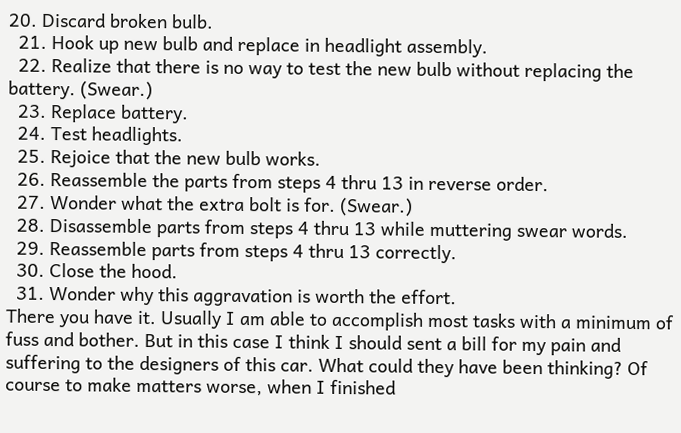20. Discard broken bulb.
  21. Hook up new bulb and replace in headlight assembly.
  22. Realize that there is no way to test the new bulb without replacing the battery. (Swear.)
  23. Replace battery.
  24. Test headlights.
  25. Rejoice that the new bulb works.
  26. Reassemble the parts from steps 4 thru 13 in reverse order.
  27. Wonder what the extra bolt is for. (Swear.)
  28. Disassemble parts from steps 4 thru 13 while muttering swear words.
  29. Reassemble parts from steps 4 thru 13 correctly.
  30. Close the hood.
  31. Wonder why this aggravation is worth the effort.
There you have it. Usually I am able to accomplish most tasks with a minimum of fuss and bother. But in this case I think I should sent a bill for my pain and suffering to the designers of this car. What could they have been thinking? Of course to make matters worse, when I finished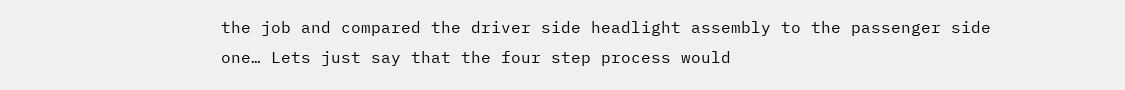the job and compared the driver side headlight assembly to the passenger side one… Lets just say that the four step process would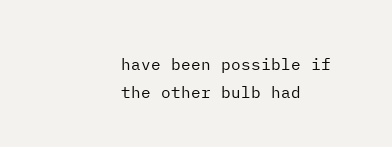have been possible if the other bulb had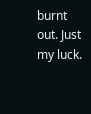burnt out. Just my luck.